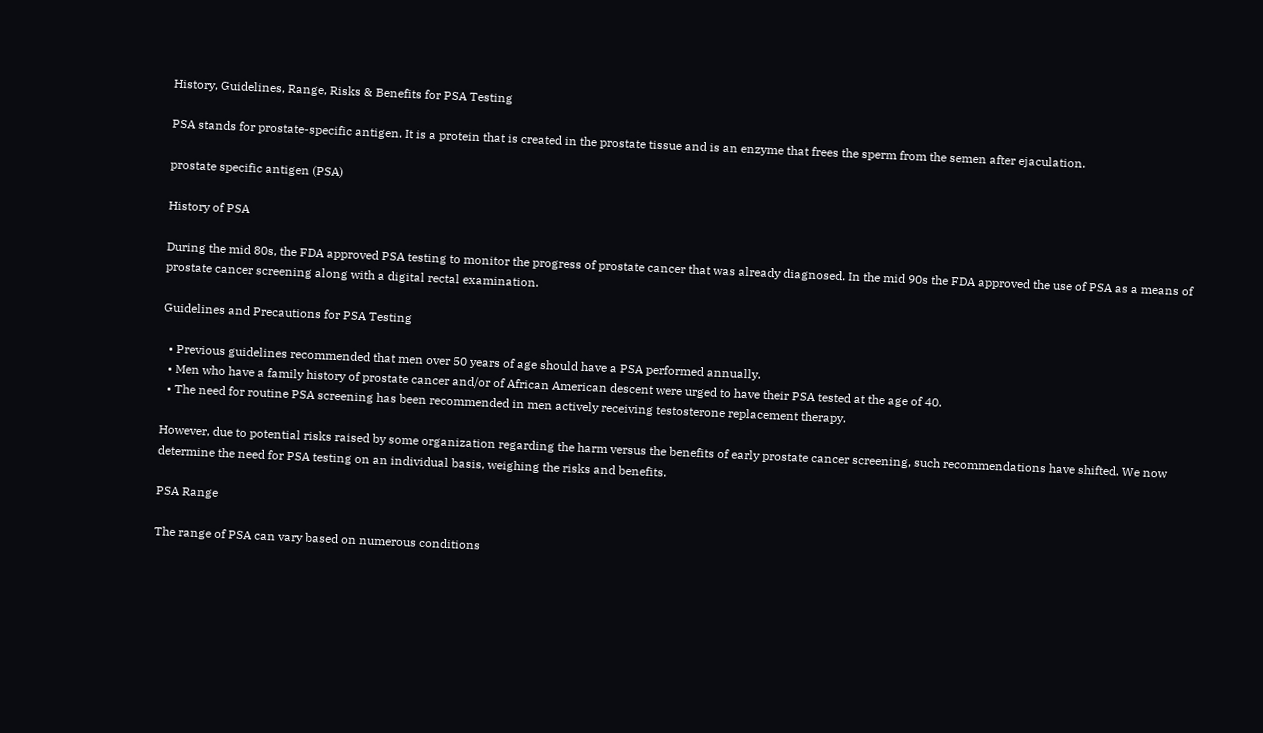History, Guidelines, Range, Risks & Benefits for PSA Testing

PSA stands for prostate-specific antigen. It is a protein that is created in the prostate tissue and is an enzyme that frees the sperm from the semen after ejaculation.

prostate specific antigen (PSA)

History of PSA

During the mid 80s, the FDA approved PSA testing to monitor the progress of prostate cancer that was already diagnosed. In the mid 90s the FDA approved the use of PSA as a means of prostate cancer screening along with a digital rectal examination.

Guidelines and Precautions for PSA Testing

  • Previous guidelines recommended that men over 50 years of age should have a PSA performed annually.
  • Men who have a family history of prostate cancer and/or of African American descent were urged to have their PSA tested at the age of 40.
  • The need for routine PSA screening has been recommended in men actively receiving testosterone replacement therapy.

However, due to potential risks raised by some organization regarding the harm versus the benefits of early prostate cancer screening, such recommendations have shifted. We now determine the need for PSA testing on an individual basis, weighing the risks and benefits.

PSA Range

The range of PSA can vary based on numerous conditions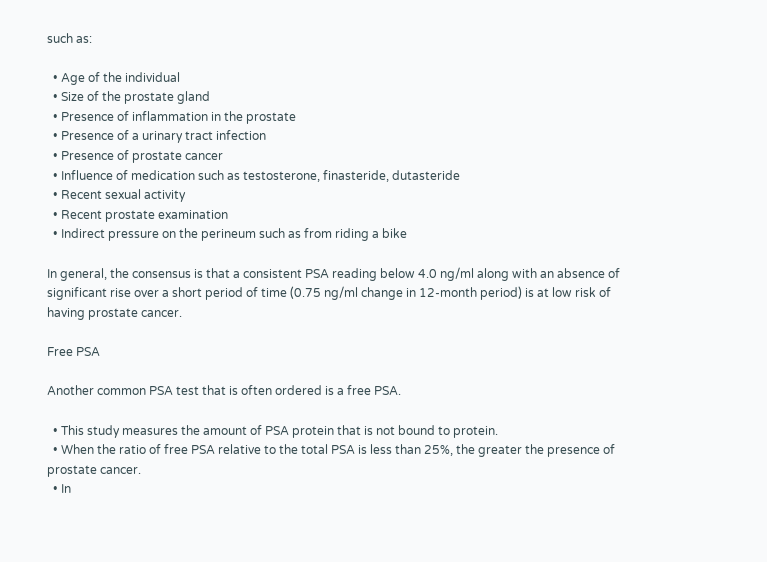such as:

  • Age of the individual
  • Size of the prostate gland
  • Presence of inflammation in the prostate
  • Presence of a urinary tract infection
  • Presence of prostate cancer
  • Influence of medication such as testosterone, finasteride, dutasteride
  • Recent sexual activity
  • Recent prostate examination
  • Indirect pressure on the perineum such as from riding a bike

In general, the consensus is that a consistent PSA reading below 4.0 ng/ml along with an absence of significant rise over a short period of time (0.75 ng/ml change in 12-month period) is at low risk of having prostate cancer.

Free PSA

Another common PSA test that is often ordered is a free PSA.

  • This study measures the amount of PSA protein that is not bound to protein.
  • When the ratio of free PSA relative to the total PSA is less than 25%, the greater the presence of prostate cancer.
  • In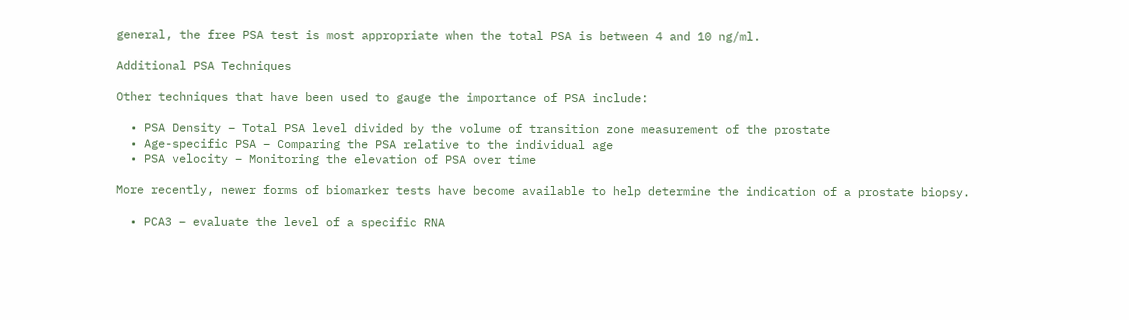general, the free PSA test is most appropriate when the total PSA is between 4 and 10 ng/ml.

Additional PSA Techniques

Other techniques that have been used to gauge the importance of PSA include:

  • PSA Density – Total PSA level divided by the volume of transition zone measurement of the prostate
  • Age-specific PSA – Comparing the PSA relative to the individual age
  • PSA velocity – Monitoring the elevation of PSA over time

More recently, newer forms of biomarker tests have become available to help determine the indication of a prostate biopsy.

  • PCA3 – evaluate the level of a specific RNA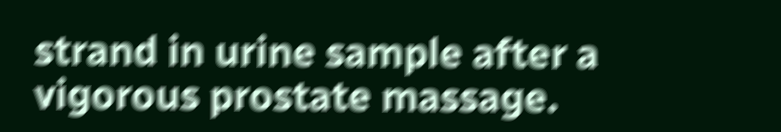strand in urine sample after a vigorous prostate massage.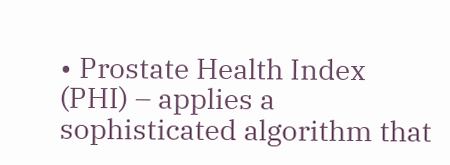• Prostate Health Index (PHI) – applies a sophisticated algorithm that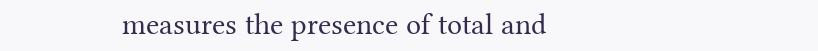measures the presence of total and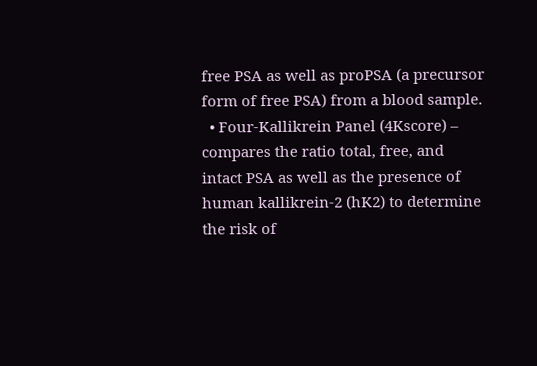free PSA as well as proPSA (a precursor form of free PSA) from a blood sample.
  • Four-Kallikrein Panel (4Kscore) – compares the ratio total, free, and intact PSA as well as the presence of human kallikrein-2 (hK2) to determine the risk of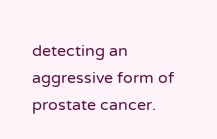detecting an aggressive form of prostate cancer.